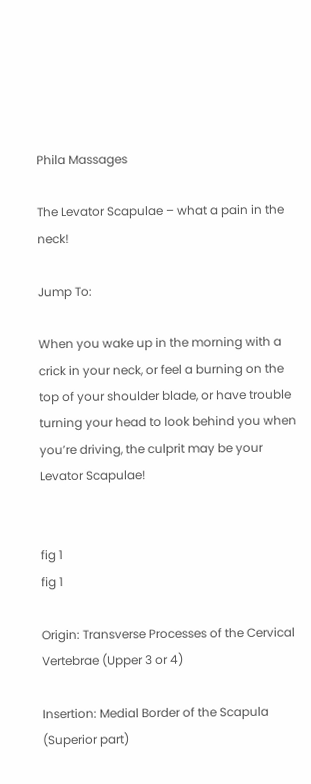Phila Massages

The Levator Scapulae – what a pain in the neck!

Jump To:

When you wake up in the morning with a crick in your neck, or feel a burning on the top of your shoulder blade, or have trouble turning your head to look behind you when you’re driving, the culprit may be your Levator Scapulae!


fig 1
fig 1

Origin: Transverse Processes of the Cervical Vertebrae (Upper 3 or 4)

Insertion: Medial Border of the Scapula (Superior part)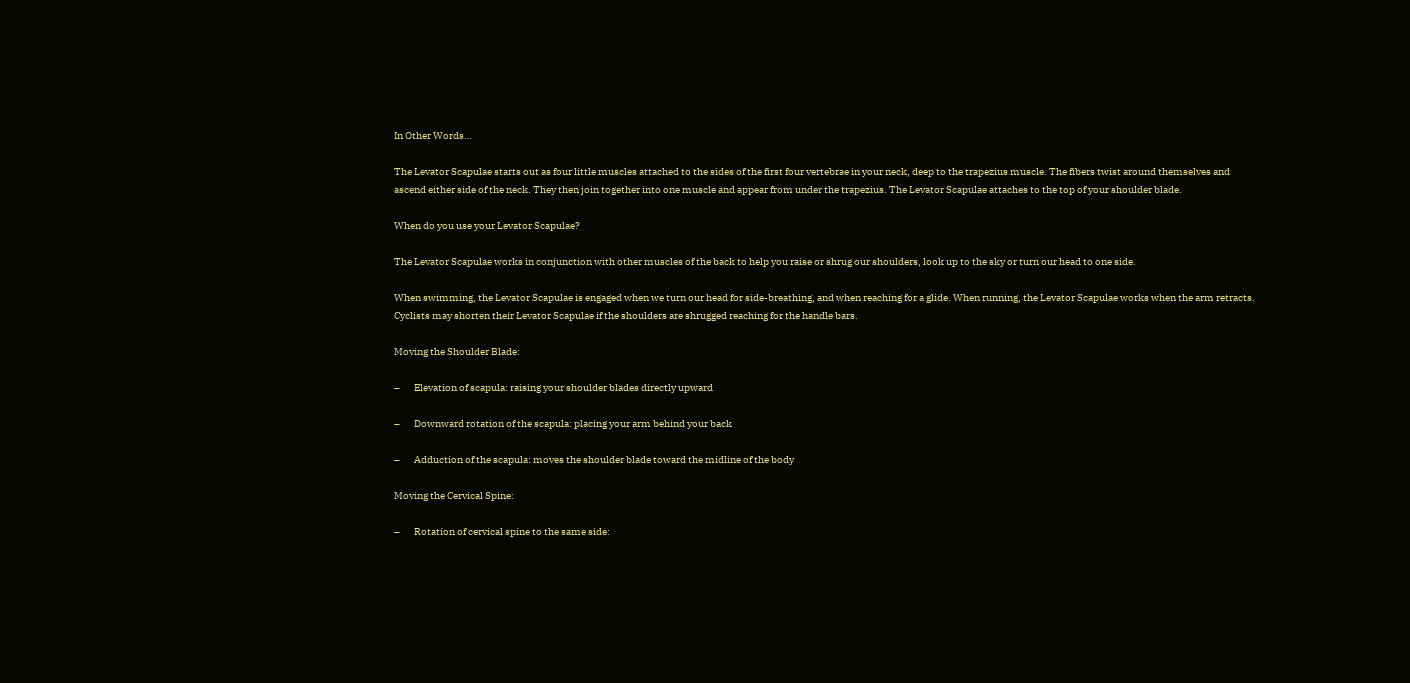In Other Words…

The Levator Scapulae starts out as four little muscles attached to the sides of the first four vertebrae in your neck, deep to the trapezius muscle. The fibers twist around themselves and ascend either side of the neck. They then join together into one muscle and appear from under the trapezius. The Levator Scapulae attaches to the top of your shoulder blade.

When do you use your Levator Scapulae?

The Levator Scapulae works in conjunction with other muscles of the back to help you raise or shrug our shoulders, look up to the sky or turn our head to one side.

When swimming, the Levator Scapulae is engaged when we turn our head for side-breathing, and when reaching for a glide. When running, the Levator Scapulae works when the arm retracts. Cyclists may shorten their Levator Scapulae if the shoulders are shrugged reaching for the handle bars.

Moving the Shoulder Blade:

–       Elevation of scapula: raising your shoulder blades directly upward

–       Downward rotation of the scapula: placing your arm behind your back

–       Adduction of the scapula: moves the shoulder blade toward the midline of the body

Moving the Cervical Spine:

–       Rotation of cervical spine to the same side: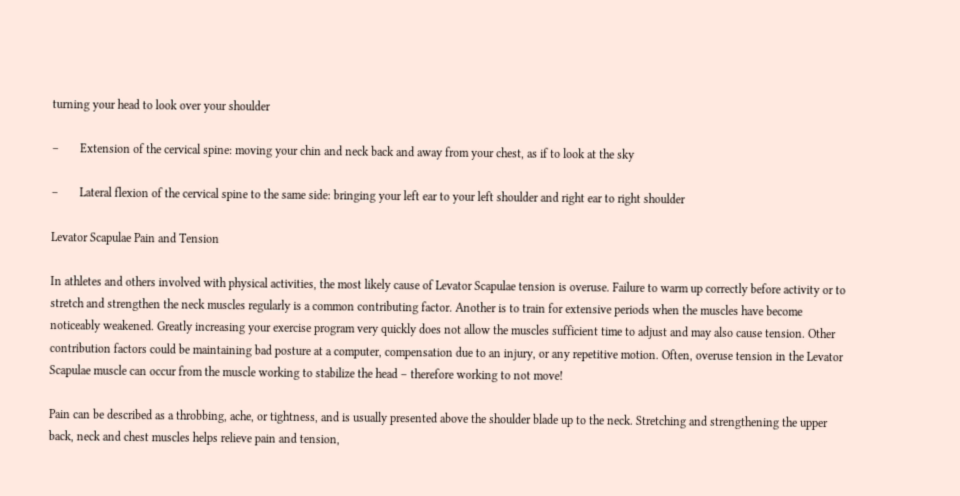turning your head to look over your shoulder

–       Extension of the cervical spine: moving your chin and neck back and away from your chest, as if to look at the sky

–       Lateral flexion of the cervical spine to the same side: bringing your left ear to your left shoulder and right ear to right shoulder

Levator Scapulae Pain and Tension

In athletes and others involved with physical activities, the most likely cause of Levator Scapulae tension is overuse. Failure to warm up correctly before activity or to stretch and strengthen the neck muscles regularly is a common contributing factor. Another is to train for extensive periods when the muscles have become noticeably weakened. Greatly increasing your exercise program very quickly does not allow the muscles sufficient time to adjust and may also cause tension. Other contribution factors could be maintaining bad posture at a computer, compensation due to an injury, or any repetitive motion. Often, overuse tension in the Levator Scapulae muscle can occur from the muscle working to stabilize the head – therefore working to not move!

Pain can be described as a throbbing, ache, or tightness, and is usually presented above the shoulder blade up to the neck. Stretching and strengthening the upper back, neck and chest muscles helps relieve pain and tension,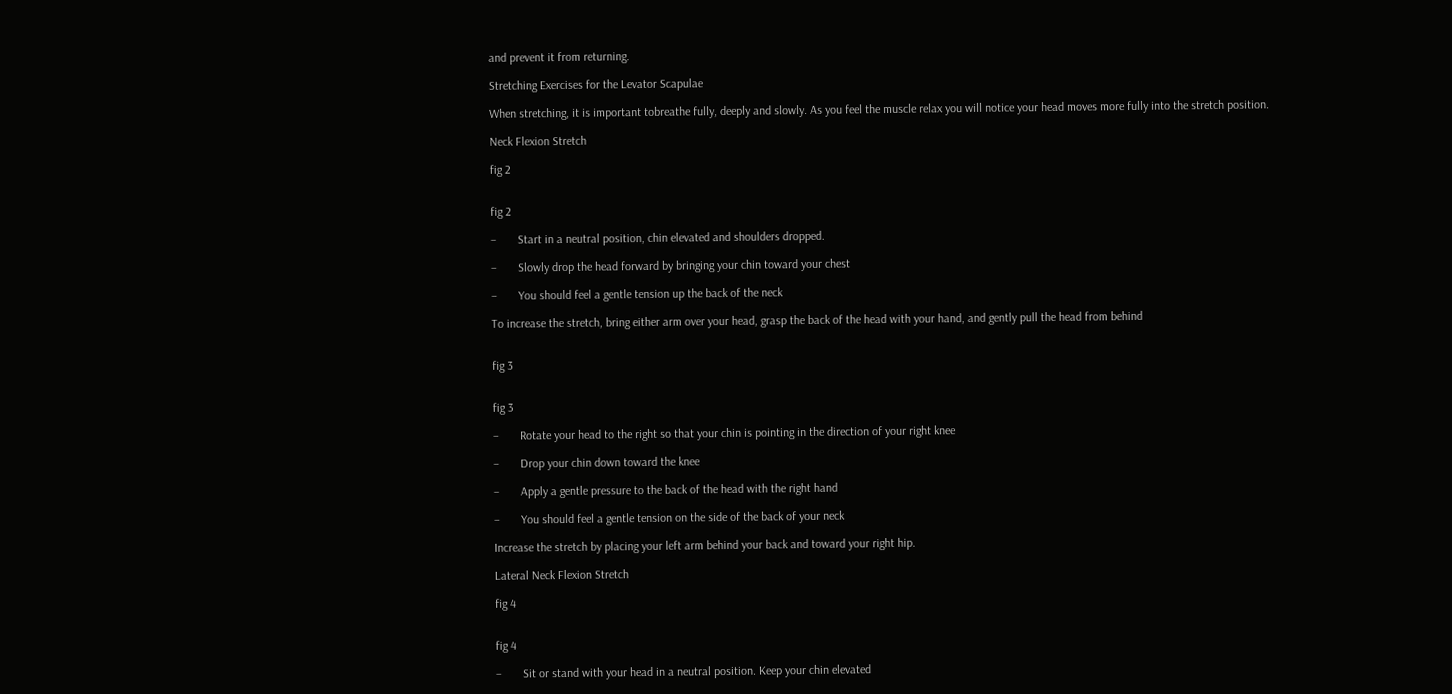and prevent it from returning.

Stretching Exercises for the Levator Scapulae

When stretching, it is important tobreathe fully, deeply and slowly. As you feel the muscle relax you will notice your head moves more fully into the stretch position.

Neck Flexion Stretch

fig 2


fig 2

–       Start in a neutral position, chin elevated and shoulders dropped.

–       Slowly drop the head forward by bringing your chin toward your chest

–       You should feel a gentle tension up the back of the neck

To increase the stretch, bring either arm over your head, grasp the back of the head with your hand, and gently pull the head from behind


fig 3


fig 3

–       Rotate your head to the right so that your chin is pointing in the direction of your right knee

–       Drop your chin down toward the knee

–       Apply a gentle pressure to the back of the head with the right hand

–       You should feel a gentle tension on the side of the back of your neck

Increase the stretch by placing your left arm behind your back and toward your right hip.

Lateral Neck Flexion Stretch

fig 4


fig 4

–       Sit or stand with your head in a neutral position. Keep your chin elevated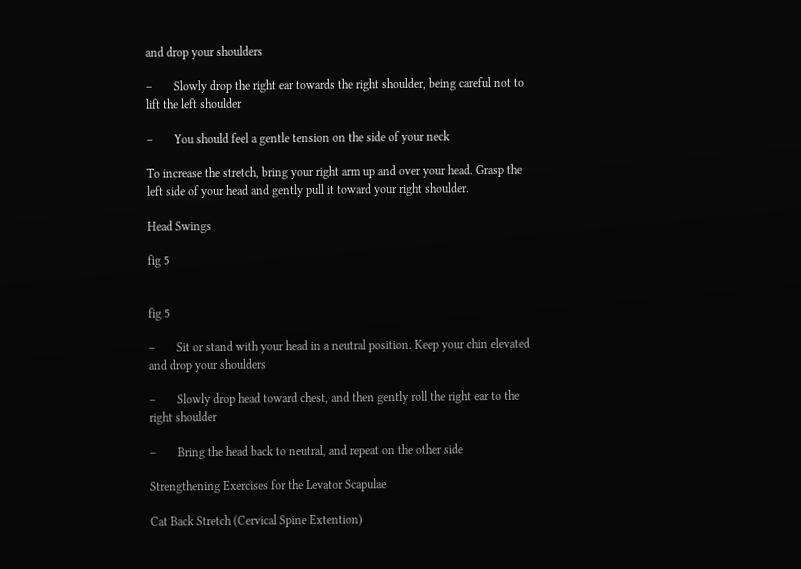and drop your shoulders

–       Slowly drop the right ear towards the right shoulder, being careful not to lift the left shoulder

–       You should feel a gentle tension on the side of your neck

To increase the stretch, bring your right arm up and over your head. Grasp the left side of your head and gently pull it toward your right shoulder.

Head Swings

fig 5


fig 5

–       Sit or stand with your head in a neutral position. Keep your chin elevated and drop your shoulders

–       Slowly drop head toward chest, and then gently roll the right ear to the right shoulder

–       Bring the head back to neutral, and repeat on the other side

Strengthening Exercises for the Levator Scapulae

Cat Back Stretch (Cervical Spine Extention)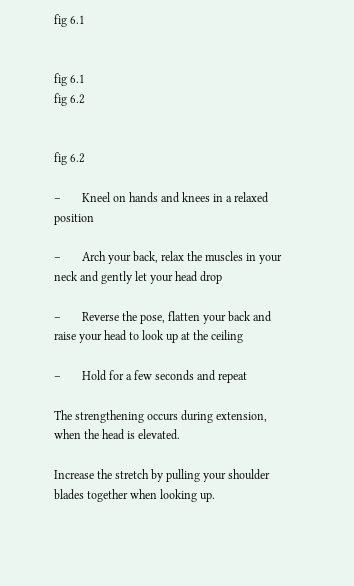fig 6.1


fig 6.1
fig 6.2


fig 6.2

–       Kneel on hands and knees in a relaxed position

–       Arch your back, relax the muscles in your neck and gently let your head drop

–       Reverse the pose, flatten your back and raise your head to look up at the ceiling

–       Hold for a few seconds and repeat

The strengthening occurs during extension, when the head is elevated.

Increase the stretch by pulling your shoulder blades together when looking up.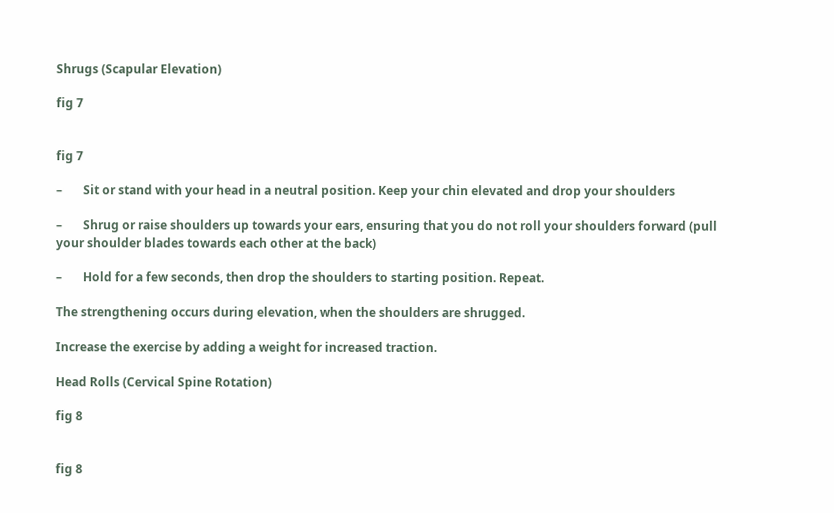Shrugs (Scapular Elevation)

fig 7


fig 7

–       Sit or stand with your head in a neutral position. Keep your chin elevated and drop your shoulders

–       Shrug or raise shoulders up towards your ears, ensuring that you do not roll your shoulders forward (pull your shoulder blades towards each other at the back)

–       Hold for a few seconds, then drop the shoulders to starting position. Repeat.

The strengthening occurs during elevation, when the shoulders are shrugged.

Increase the exercise by adding a weight for increased traction.

Head Rolls (Cervical Spine Rotation)

fig 8


fig 8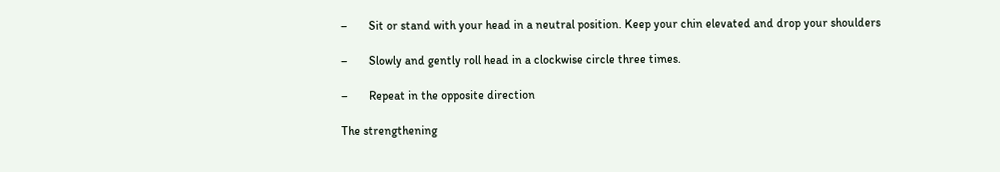–       Sit or stand with your head in a neutral position. Keep your chin elevated and drop your shoulders

–       Slowly and gently roll head in a clockwise circle three times.

–       Repeat in the opposite direction

The strengthening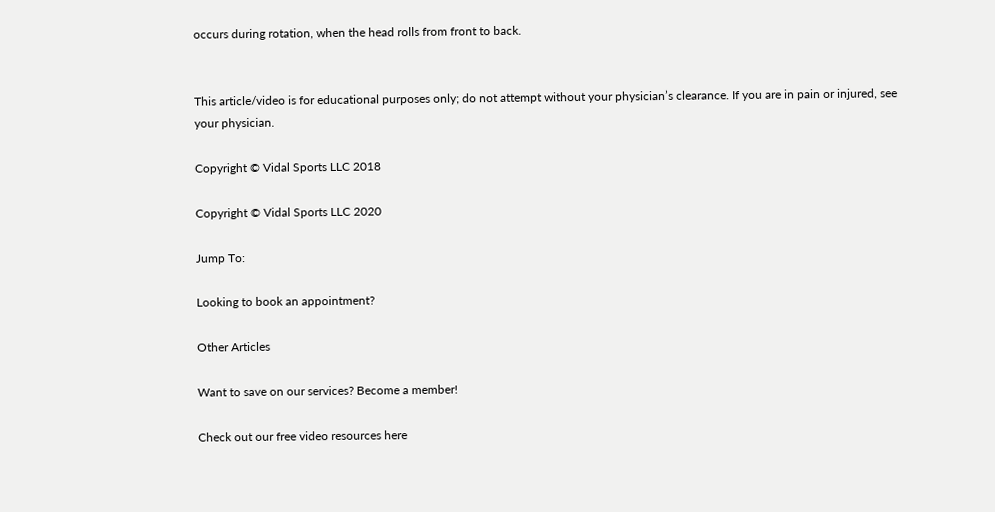occurs during rotation, when the head rolls from front to back.


This article/video is for educational purposes only; do not attempt without your physician’s clearance. If you are in pain or injured, see your physician.

Copyright © Vidal Sports LLC 2018

Copyright © Vidal Sports LLC 2020

Jump To:

Looking to book an appointment?

Other Articles

Want to save on our services? Become a member!

Check out our free video resources here